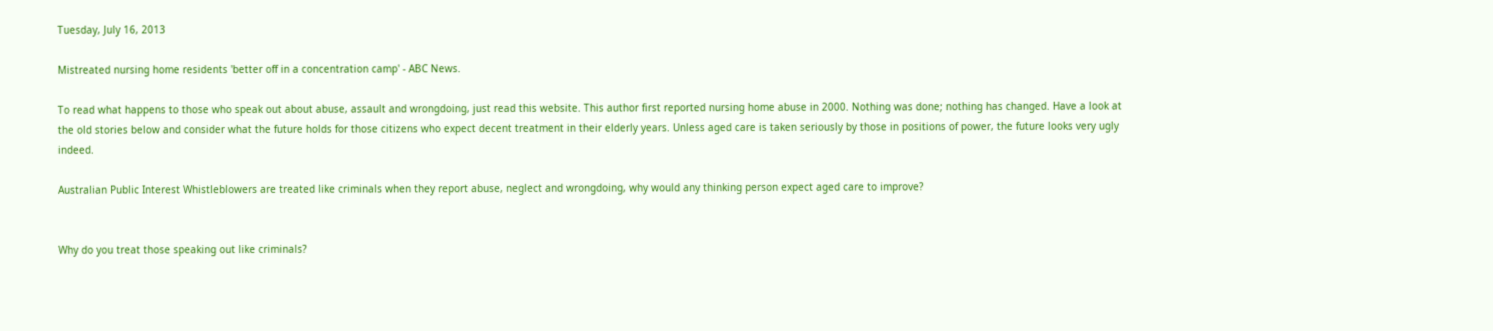Tuesday, July 16, 2013

Mistreated nursing home residents 'better off in a concentration camp' - ABC News.

To read what happens to those who speak out about abuse, assault and wrongdoing, just read this website. This author first reported nursing home abuse in 2000. Nothing was done; nothing has changed. Have a look at the old stories below and consider what the future holds for those citizens who expect decent treatment in their elderly years. Unless aged care is taken seriously by those in positions of power, the future looks very ugly indeed.

Australian Public Interest Whistleblowers are treated like criminals when they report abuse, neglect and wrongdoing, why would any thinking person expect aged care to improve?


Why do you treat those speaking out like criminals?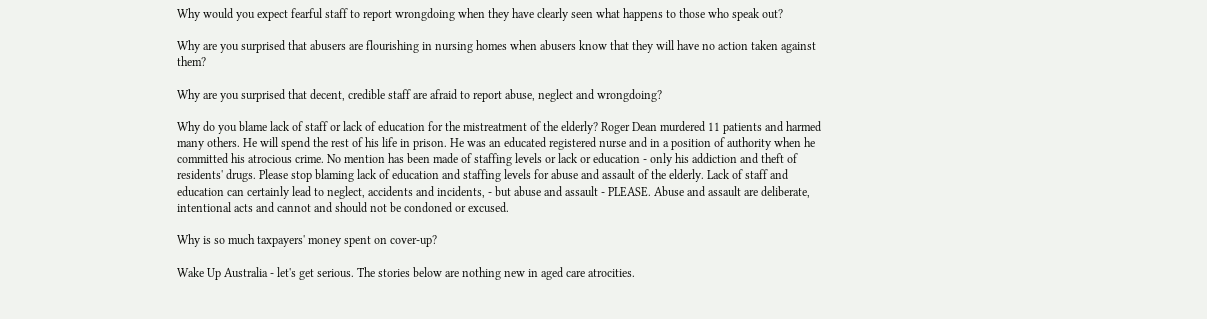Why would you expect fearful staff to report wrongdoing when they have clearly seen what happens to those who speak out?

Why are you surprised that abusers are flourishing in nursing homes when abusers know that they will have no action taken against them?

Why are you surprised that decent, credible staff are afraid to report abuse, neglect and wrongdoing?

Why do you blame lack of staff or lack of education for the mistreatment of the elderly? Roger Dean murdered 11 patients and harmed many others. He will spend the rest of his life in prison. He was an educated registered nurse and in a position of authority when he committed his atrocious crime. No mention has been made of staffing levels or lack or education - only his addiction and theft of residents' drugs. Please stop blaming lack of education and staffing levels for abuse and assault of the elderly. Lack of staff and education can certainly lead to neglect, accidents and incidents, - but abuse and assault - PLEASE. Abuse and assault are deliberate, intentional acts and cannot and should not be condoned or excused.

Why is so much taxpayers' money spent on cover-up?

Wake Up Australia - let's get serious. The stories below are nothing new in aged care atrocities.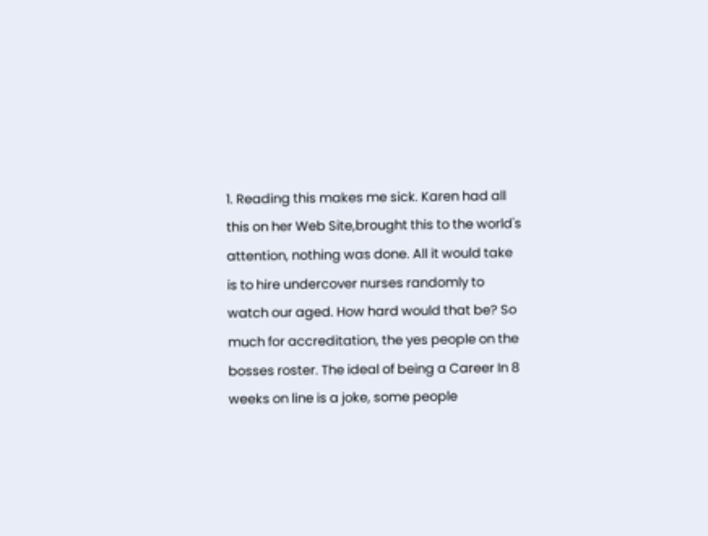1. Reading this makes me sick. Karen had all this on her Web Site,brought this to the world's attention, nothing was done. All it would take is to hire undercover nurses randomly to watch our aged. How hard would that be? So much for accreditation, the yes people on the bosses roster. The ideal of being a Career In 8 weeks on line is a joke, some people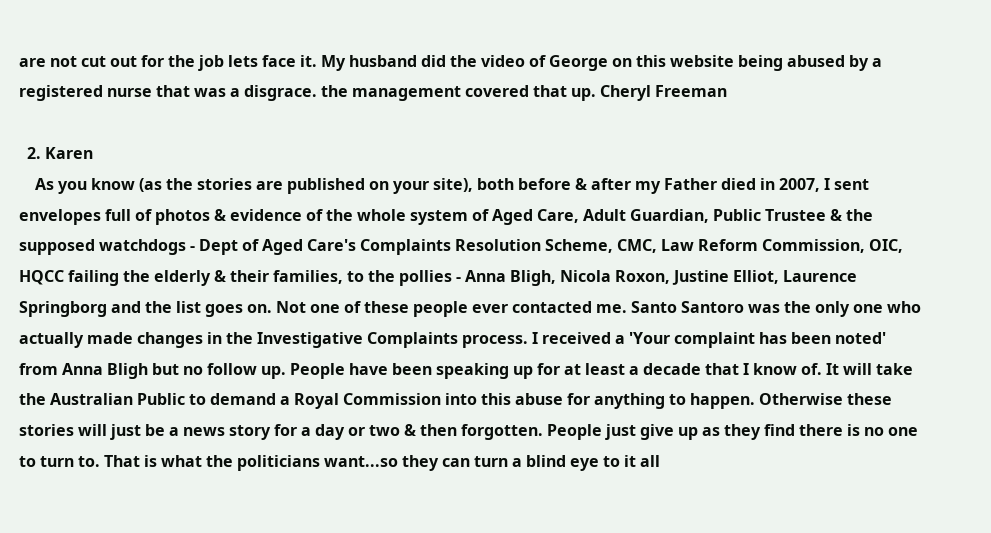are not cut out for the job lets face it. My husband did the video of George on this website being abused by a registered nurse that was a disgrace. the management covered that up. Cheryl Freeman

  2. Karen
    As you know (as the stories are published on your site), both before & after my Father died in 2007, I sent envelopes full of photos & evidence of the whole system of Aged Care, Adult Guardian, Public Trustee & the supposed watchdogs - Dept of Aged Care's Complaints Resolution Scheme, CMC, Law Reform Commission, OIC, HQCC failing the elderly & their families, to the pollies - Anna Bligh, Nicola Roxon, Justine Elliot, Laurence Springborg and the list goes on. Not one of these people ever contacted me. Santo Santoro was the only one who actually made changes in the Investigative Complaints process. I received a 'Your complaint has been noted' from Anna Bligh but no follow up. People have been speaking up for at least a decade that I know of. It will take the Australian Public to demand a Royal Commission into this abuse for anything to happen. Otherwise these stories will just be a news story for a day or two & then forgotten. People just give up as they find there is no one to turn to. That is what the politicians want...so they can turn a blind eye to it all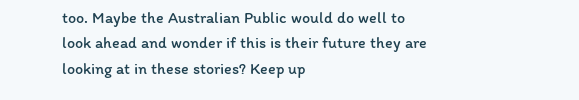too. Maybe the Australian Public would do well to look ahead and wonder if this is their future they are looking at in these stories? Keep up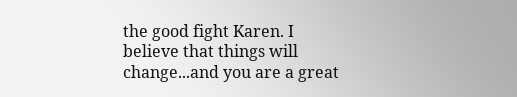the good fight Karen. I believe that things will change...and you are a great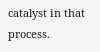catalyst in that process.